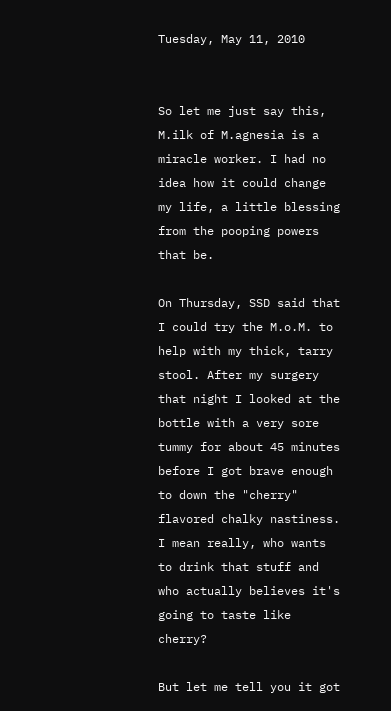Tuesday, May 11, 2010


So let me just say this, M.ilk of M.agnesia is a miracle worker. I had no idea how it could change my life, a little blessing from the pooping powers that be.

On Thursday, SSD said that I could try the M.o.M. to help with my thick, tarry stool. After my surgery that night I looked at the bottle with a very sore tummy for about 45 minutes before I got brave enough to down the "cherry" flavored chalky nastiness. I mean really, who wants to drink that stuff and who actually believes it's going to taste like cherry?

But let me tell you it got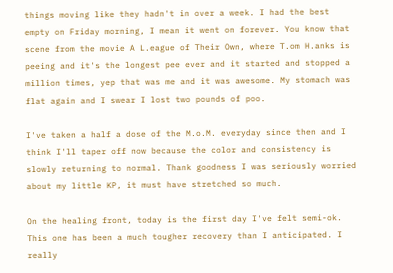things moving like they hadn't in over a week. I had the best empty on Friday morning, I mean it went on forever. You know that scene from the movie A L.eague of Their Own, where T.om H.anks is peeing and it's the longest pee ever and it started and stopped a million times, yep that was me and it was awesome. My stomach was flat again and I swear I lost two pounds of poo.

I've taken a half a dose of the M.o.M. everyday since then and I think I'll taper off now because the color and consistency is slowly returning to normal. Thank goodness I was seriously worried about my little KP, it must have stretched so much.

On the healing front, today is the first day I've felt semi-ok. This one has been a much tougher recovery than I anticipated. I really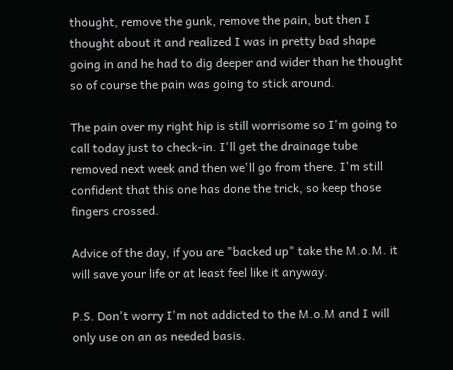thought, remove the gunk, remove the pain, but then I thought about it and realized I was in pretty bad shape going in and he had to dig deeper and wider than he thought so of course the pain was going to stick around.

The pain over my right hip is still worrisome so I'm going to call today just to check-in. I'll get the drainage tube removed next week and then we'll go from there. I'm still confident that this one has done the trick, so keep those fingers crossed.

Advice of the day, if you are "backed up" take the M.o.M. it will save your life or at least feel like it anyway.

P.S. Don't worry I'm not addicted to the M.o.M and I will only use on an as needed basis.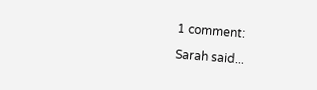1 comment:

Sarah said...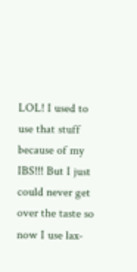LOL! I used to use that stuff because of my IBS!!! But I just could never get over the taste so now I use lax-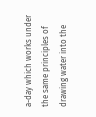a-day which works under the same principles of drawing water into the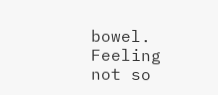bowel. Feeling not so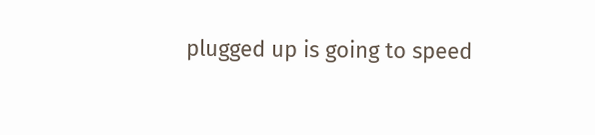plugged up is going to speed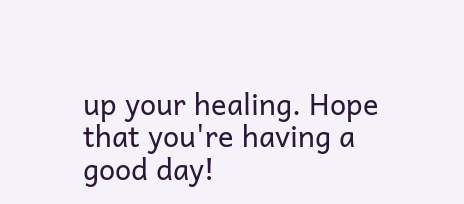up your healing. Hope that you're having a good day!